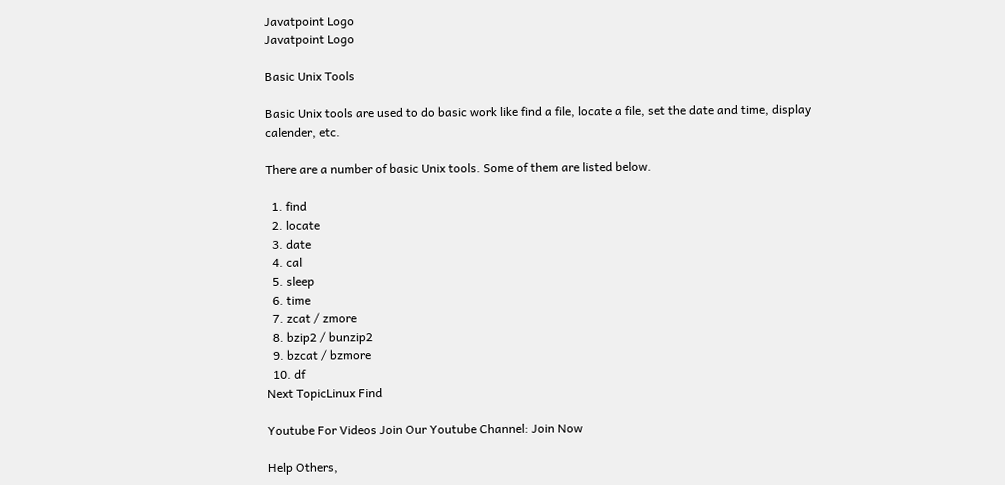Javatpoint Logo
Javatpoint Logo

Basic Unix Tools

Basic Unix tools are used to do basic work like find a file, locate a file, set the date and time, display calender, etc.

There are a number of basic Unix tools. Some of them are listed below.

  1. find
  2. locate
  3. date
  4. cal
  5. sleep
  6. time
  7. zcat / zmore
  8. bzip2 / bunzip2
  9. bzcat / bzmore
  10. df
Next TopicLinux Find

Youtube For Videos Join Our Youtube Channel: Join Now

Help Others,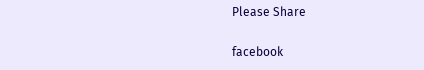Please Share

facebook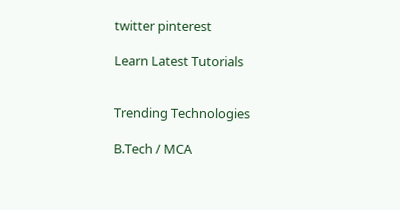twitter pinterest

Learn Latest Tutorials


Trending Technologies

B.Tech / MCA